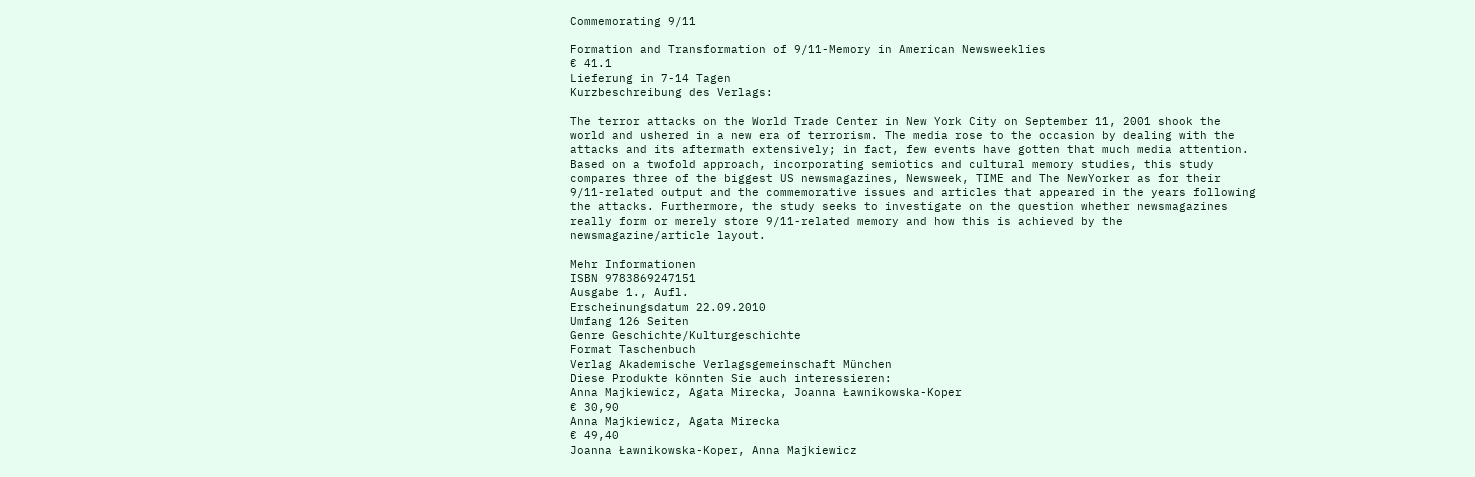Commemorating 9/11

Formation and Transformation of 9/11-Memory in American Newsweeklies
€ 41.1
Lieferung in 7-14 Tagen
Kurzbeschreibung des Verlags:

The terror attacks on the World Trade Center in New York City on September 11, 2001 shook the world and ushered in a new era of terrorism. The media rose to the occasion by dealing with the attacks and its aftermath extensively; in fact, few events have gotten that much media attention. Based on a twofold approach, incorporating semiotics and cultural memory studies, this study compares three of the biggest US newsmagazines, Newsweek, TIME and The NewYorker as for their 9/11-related output and the commemorative issues and articles that appeared in the years following the attacks. Furthermore, the study seeks to investigate on the question whether newsmagazines really form or merely store 9/11-related memory and how this is achieved by the newsmagazine/article layout.

Mehr Informationen
ISBN 9783869247151
Ausgabe 1., Aufl.
Erscheinungsdatum 22.09.2010
Umfang 126 Seiten
Genre Geschichte/Kulturgeschichte
Format Taschenbuch
Verlag Akademische Verlagsgemeinschaft München
Diese Produkte könnten Sie auch interessieren:
Anna Majkiewicz, Agata Mirecka, Joanna Ławnikowska-Koper
€ 30,90
Anna Majkiewicz, Agata Mirecka
€ 49,40
Joanna Ławnikowska-Koper, Anna Majkiewicz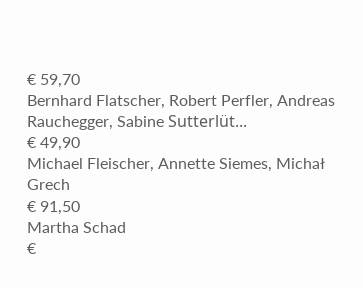€ 59,70
Bernhard Flatscher, Robert Perfler, Andreas Rauchegger, Sabine Sutterlüt...
€ 49,90
Michael Fleischer, Annette Siemes, Michał Grech
€ 91,50
Martha Schad
€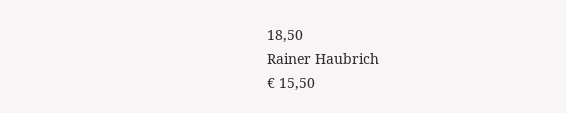18,50
Rainer Haubrich
€ 15,50